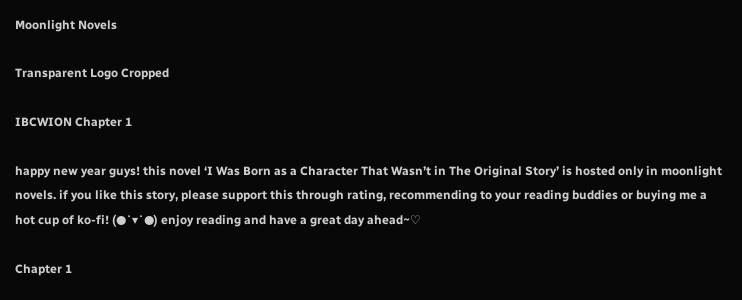Moonlight Novels

Transparent Logo Cropped

IBCWION Chapter 1

happy new year guys! this novel ‘I Was Born as a Character That Wasn’t in The Original Story’ is hosted only in moonlight novels. if you like this story, please support this through rating, recommending to your reading buddies or buying me a hot cup of ko-fi! (●˙▾˙●) enjoy reading and have a great day ahead~♡

Chapter 1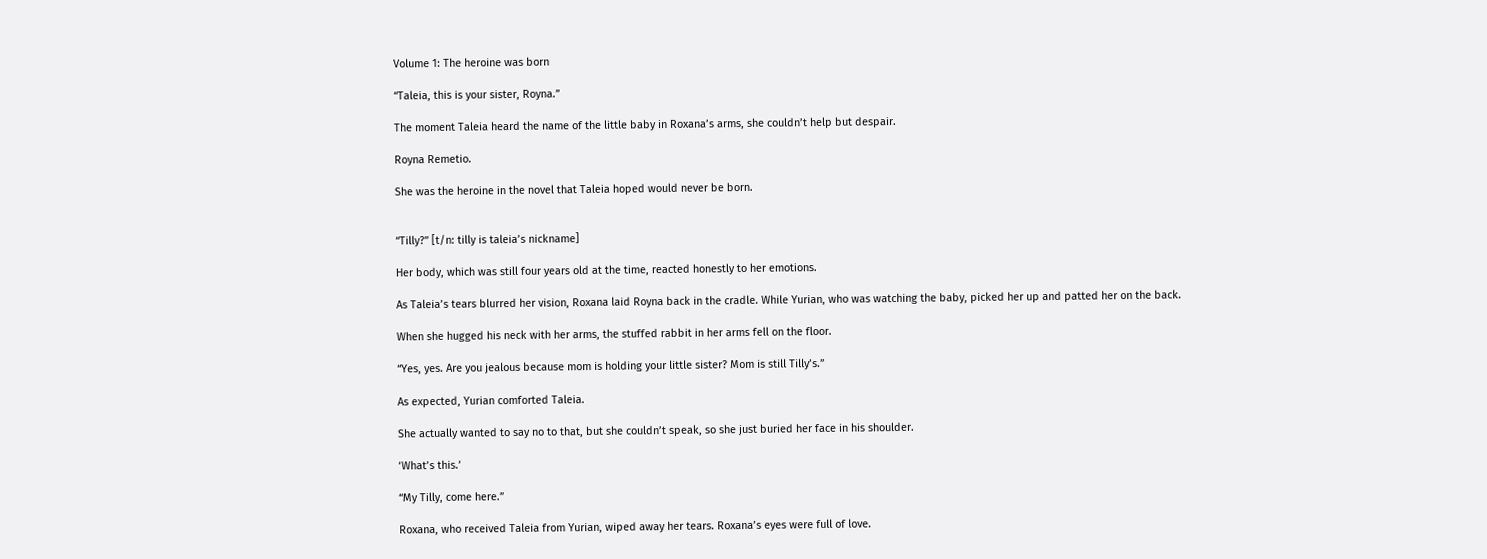Volume 1: The heroine was born

“Taleia, this is your sister, Royna.”

The moment Taleia heard the name of the little baby in Roxana’s arms, she couldn’t help but despair.

Royna Remetio.

She was the heroine in the novel that Taleia hoped would never be born.


“Tilly?” [t/n: tilly is taleia’s nickname]

Her body, which was still four years old at the time, reacted honestly to her emotions.

As Taleia’s tears blurred her vision, Roxana laid Royna back in the cradle. While Yurian, who was watching the baby, picked her up and patted her on the back.

When she hugged his neck with her arms, the stuffed rabbit in her arms fell on the floor.

“Yes, yes. Are you jealous because mom is holding your little sister? Mom is still Tilly’s.”

As expected, Yurian comforted Taleia.

She actually wanted to say no to that, but she couldn’t speak, so she just buried her face in his shoulder.

‘What’s this.’

“My Tilly, come here.”

Roxana, who received Taleia from Yurian, wiped away her tears. Roxana’s eyes were full of love.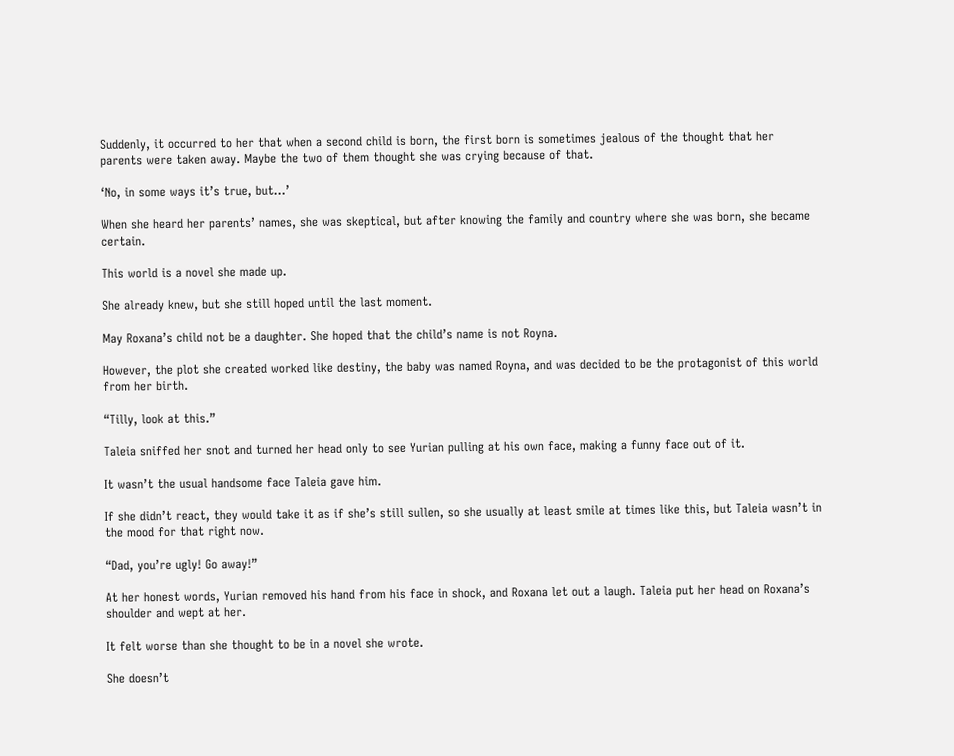Suddenly, it occurred to her that when a second child is born, the first born is sometimes jealous of the thought that her parents were taken away. Maybe the two of them thought she was crying because of that.

‘No, in some ways it’s true, but…’

When she heard her parents’ names, she was skeptical, but after knowing the family and country where she was born, she became certain.

This world is a novel she made up.

She already knew, but she still hoped until the last moment.

May Roxana’s child not be a daughter. She hoped that the child’s name is not Royna.

However, the plot she created worked like destiny, the baby was named Royna, and was decided to be the protagonist of this world from her birth.

“Tilly, look at this.”

Taleia sniffed her snot and turned her head only to see Yurian pulling at his own face, making a funny face out of it.

It wasn’t the usual handsome face Taleia gave him.

If she didn’t react, they would take it as if she’s still sullen, so she usually at least smile at times like this, but Taleia wasn’t in the mood for that right now.

“Dad, you’re ugly! Go away!”

At her honest words, Yurian removed his hand from his face in shock, and Roxana let out a laugh. Taleia put her head on Roxana’s shoulder and wept at her.

It felt worse than she thought to be in a novel she wrote.

She doesn’t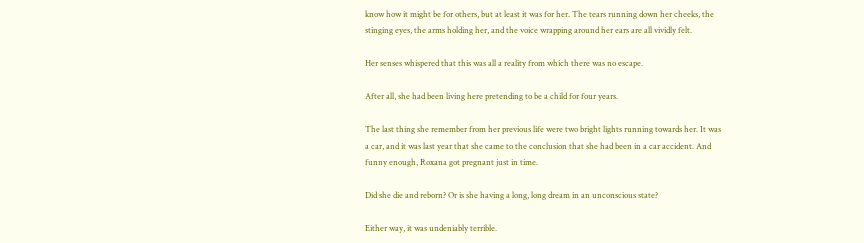know how it might be for others, but at least it was for her. The tears running down her cheeks, the stinging eyes, the arms holding her, and the voice wrapping around her ears are all vividly felt.

Her senses whispered that this was all a reality from which there was no escape.

After all, she had been living here pretending to be a child for four years.

The last thing she remember from her previous life were two bright lights running towards her. It was a car, and it was last year that she came to the conclusion that she had been in a car accident. And funny enough, Roxana got pregnant just in time.

Did she die and reborn? Or is she having a long, long dream in an unconscious state?

Either way, it was undeniably terrible.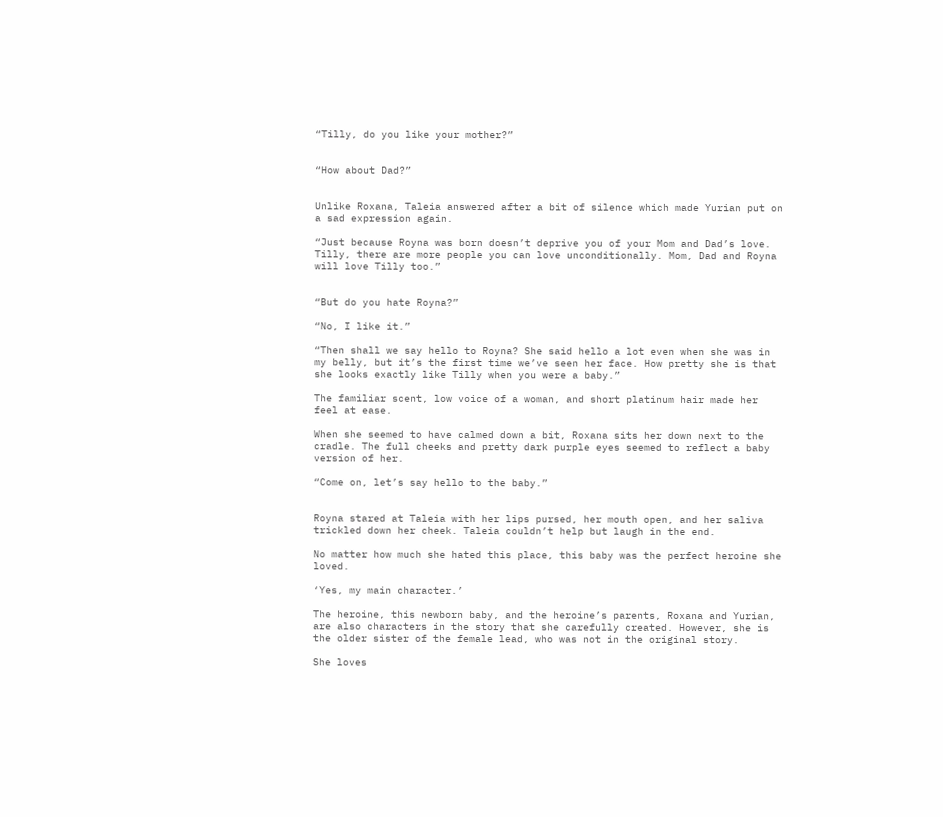“Tilly, do you like your mother?”


“How about Dad?”


Unlike Roxana, Taleia answered after a bit of silence which made Yurian put on a sad expression again.

“Just because Royna was born doesn’t deprive you of your Mom and Dad’s love. Tilly, there are more people you can love unconditionally. Mom, Dad and Royna will love Tilly too.”


“But do you hate Royna?”

“No, I like it.”

“Then shall we say hello to Royna? She said hello a lot even when she was in my belly, but it’s the first time we’ve seen her face. How pretty she is that she looks exactly like Tilly when you were a baby.”

The familiar scent, low voice of a woman, and short platinum hair made her feel at ease.

When she seemed to have calmed down a bit, Roxana sits her down next to the cradle. The full cheeks and pretty dark purple eyes seemed to reflect a baby version of her.

“Come on, let’s say hello to the baby.”


Royna stared at Taleia with her lips pursed, her mouth open, and her saliva trickled down her cheek. Taleia couldn’t help but laugh in the end.

No matter how much she hated this place, this baby was the perfect heroine she loved.

‘Yes, my main character.’

The heroine, this newborn baby, and the heroine’s parents, Roxana and Yurian, are also characters in the story that she carefully created. However, she is the older sister of the female lead, who was not in the original story.

She loves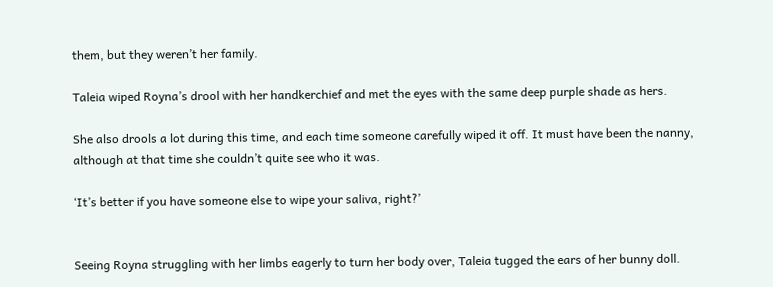them, but they weren’t her family.

Taleia wiped Royna’s drool with her handkerchief and met the eyes with the same deep purple shade as hers.

She also drools a lot during this time, and each time someone carefully wiped it off. It must have been the nanny, although at that time she couldn’t quite see who it was.

‘It’s better if you have someone else to wipe your saliva, right?’


Seeing Royna struggling with her limbs eagerly to turn her body over, Taleia tugged the ears of her bunny doll.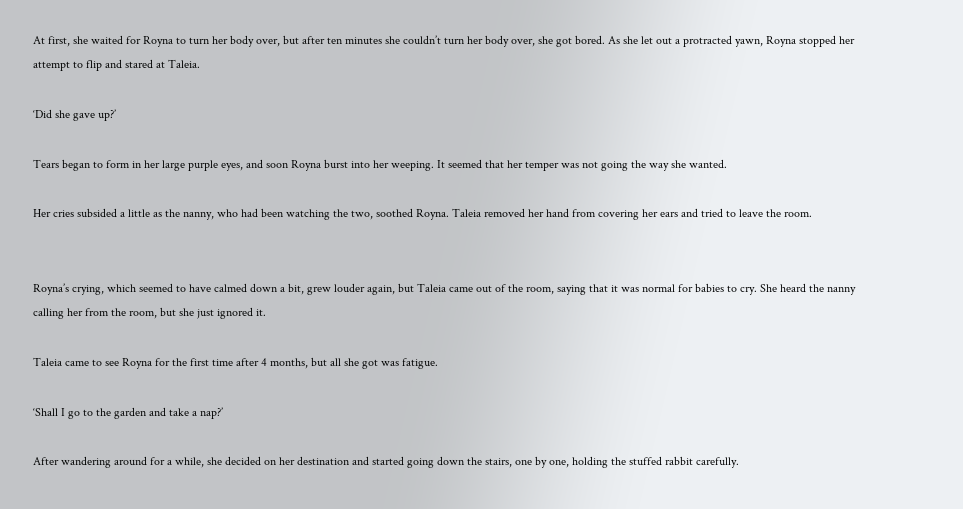At first, she waited for Royna to turn her body over, but after ten minutes she couldn’t turn her body over, she got bored. As she let out a protracted yawn, Royna stopped her attempt to flip and stared at Taleia.

‘Did she gave up?’

Tears began to form in her large purple eyes, and soon Royna burst into her weeping. It seemed that her temper was not going the way she wanted.

Her cries subsided a little as the nanny, who had been watching the two, soothed Royna. Taleia removed her hand from covering her ears and tried to leave the room.


Royna’s crying, which seemed to have calmed down a bit, grew louder again, but Taleia came out of the room, saying that it was normal for babies to cry. She heard the nanny calling her from the room, but she just ignored it.

Taleia came to see Royna for the first time after 4 months, but all she got was fatigue.

‘Shall I go to the garden and take a nap?’

After wandering around for a while, she decided on her destination and started going down the stairs, one by one, holding the stuffed rabbit carefully.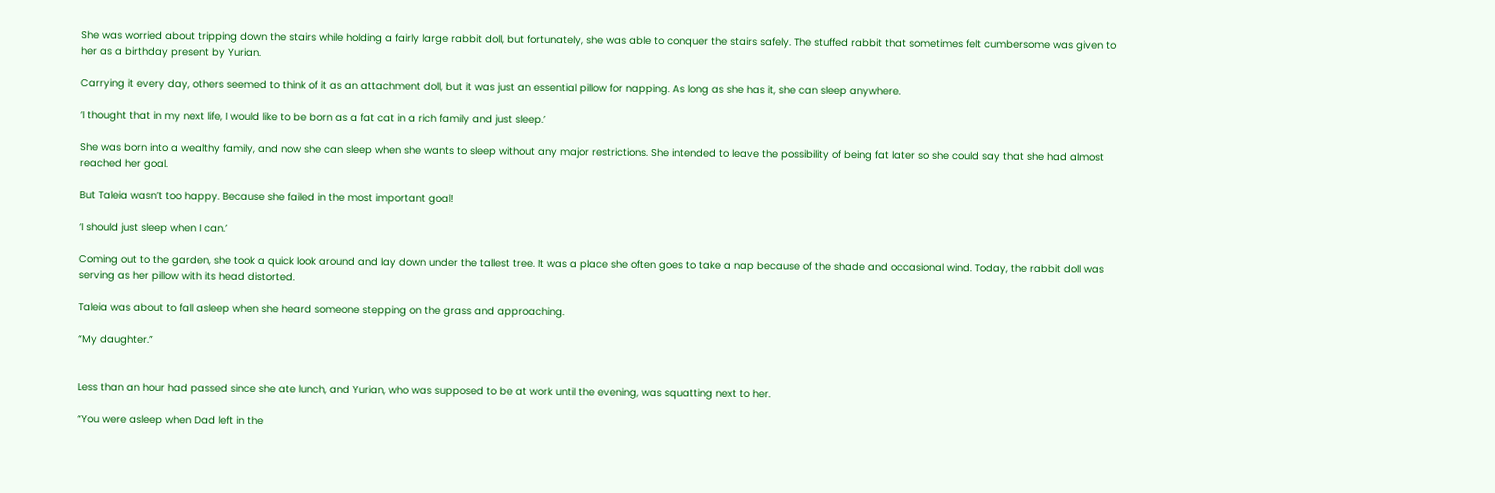She was worried about tripping down the stairs while holding a fairly large rabbit doll, but fortunately, she was able to conquer the stairs safely. The stuffed rabbit that sometimes felt cumbersome was given to her as a birthday present by Yurian.

Carrying it every day, others seemed to think of it as an attachment doll, but it was just an essential pillow for napping. As long as she has it, she can sleep anywhere.

‘I thought that in my next life, I would like to be born as a fat cat in a rich family and just sleep.’

She was born into a wealthy family, and now she can sleep when she wants to sleep without any major restrictions. She intended to leave the possibility of being fat later so she could say that she had almost reached her goal.

But Taleia wasn’t too happy. Because she failed in the most important goal!

‘I should just sleep when I can.’

Coming out to the garden, she took a quick look around and lay down under the tallest tree. It was a place she often goes to take a nap because of the shade and occasional wind. Today, the rabbit doll was serving as her pillow with its head distorted.

Taleia was about to fall asleep when she heard someone stepping on the grass and approaching.

“My daughter.”


Less than an hour had passed since she ate lunch, and Yurian, who was supposed to be at work until the evening, was squatting next to her.

“You were asleep when Dad left in the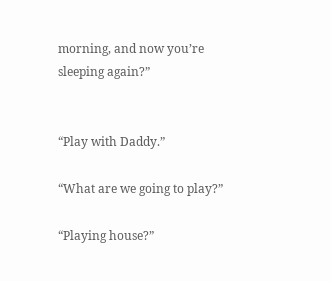morning, and now you’re sleeping again?”


“Play with Daddy.”

“What are we going to play?”

“Playing house?”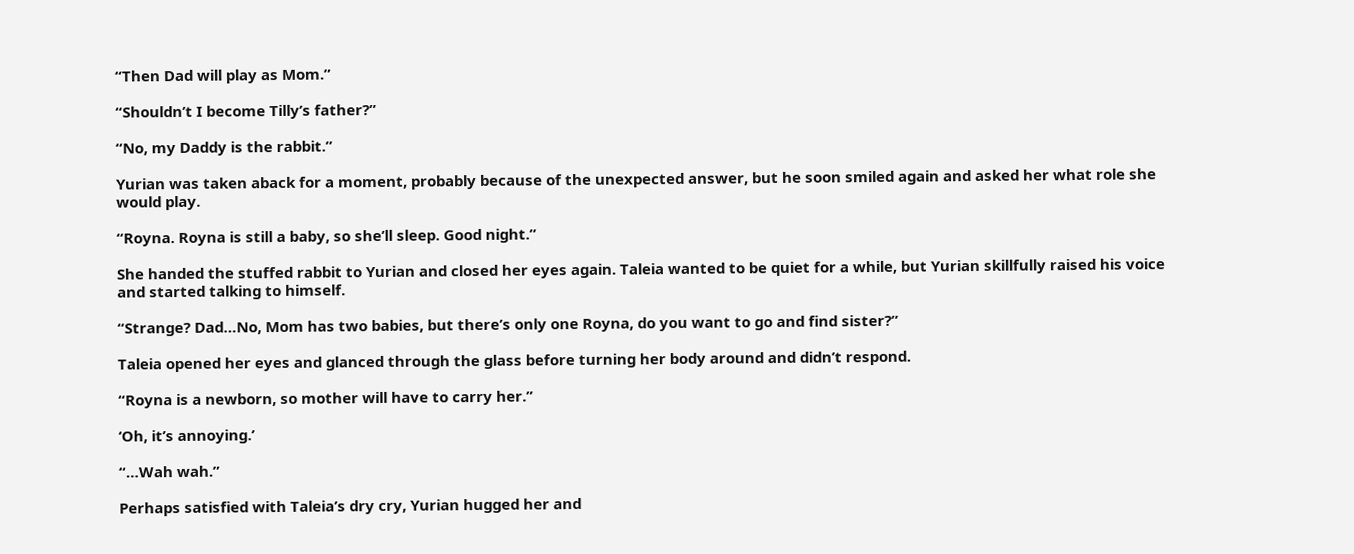“Then Dad will play as Mom.”

“Shouldn’t I become Tilly’s father?”

“No, my Daddy is the rabbit.”

Yurian was taken aback for a moment, probably because of the unexpected answer, but he soon smiled again and asked her what role she would play.

“Royna. Royna is still a baby, so she’ll sleep. Good night.”

She handed the stuffed rabbit to Yurian and closed her eyes again. Taleia wanted to be quiet for a while, but Yurian skillfully raised his voice and started talking to himself.

“Strange? Dad…No, Mom has two babies, but there’s only one Royna, do you want to go and find sister?”

Taleia opened her eyes and glanced through the glass before turning her body around and didn’t respond.

“Royna is a newborn, so mother will have to carry her.”

‘Oh, it’s annoying.’

“…Wah wah.”

Perhaps satisfied with Taleia’s dry cry, Yurian hugged her and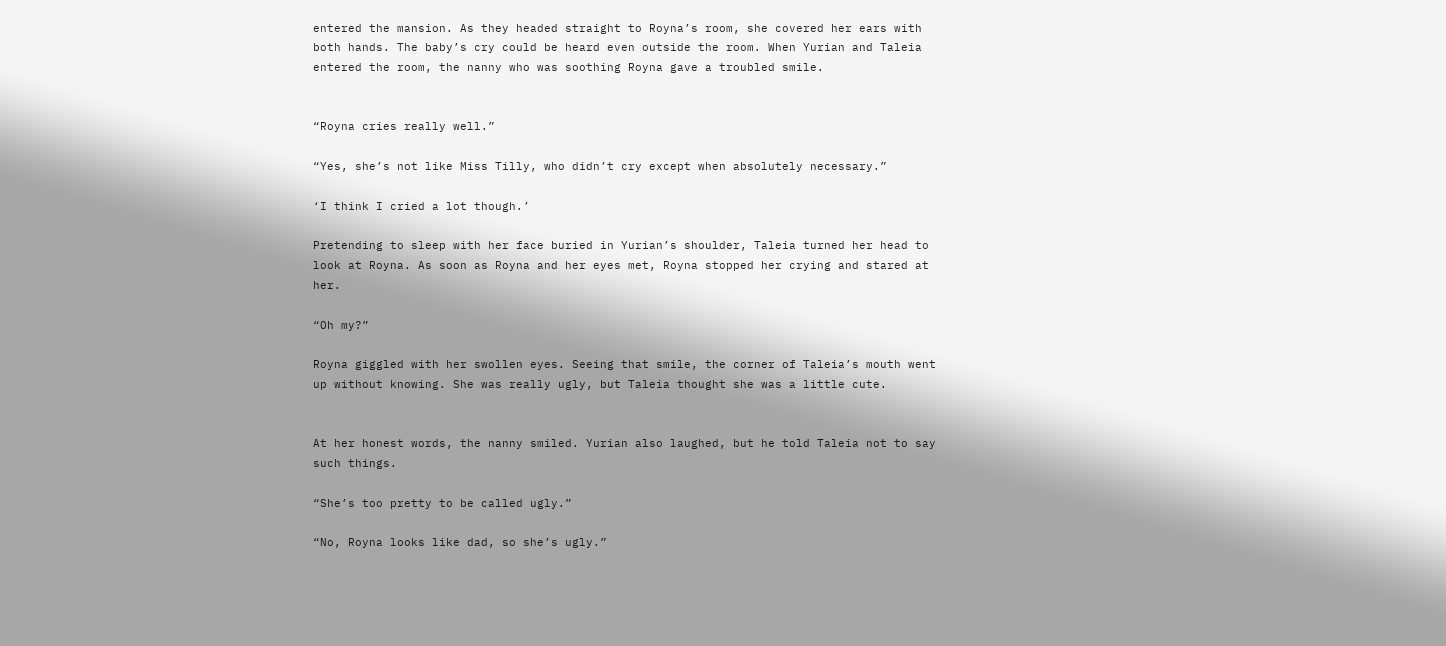entered the mansion. As they headed straight to Royna’s room, she covered her ears with both hands. The baby’s cry could be heard even outside the room. When Yurian and Taleia entered the room, the nanny who was soothing Royna gave a troubled smile.


“Royna cries really well.”

“Yes, she’s not like Miss Tilly, who didn’t cry except when absolutely necessary.”

‘I think I cried a lot though.’

Pretending to sleep with her face buried in Yurian’s shoulder, Taleia turned her head to look at Royna. As soon as Royna and her eyes met, Royna stopped her crying and stared at her.

“Oh my?”

Royna giggled with her swollen eyes. Seeing that smile, the corner of Taleia’s mouth went up without knowing. She was really ugly, but Taleia thought she was a little cute.


At her honest words, the nanny smiled. Yurian also laughed, but he told Taleia not to say such things.

“She’s too pretty to be called ugly.”

“No, Royna looks like dad, so she’s ugly.”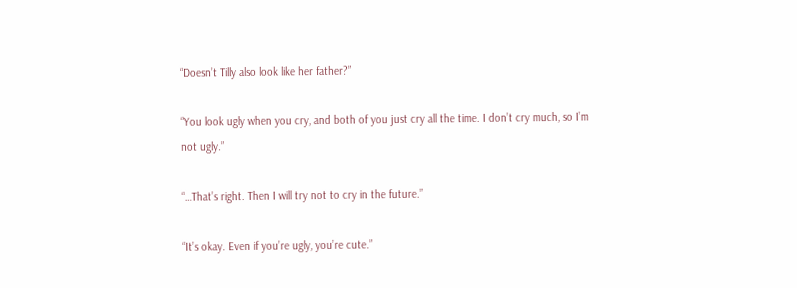“Doesn’t Tilly also look like her father?”

“You look ugly when you cry, and both of you just cry all the time. I don’t cry much, so I’m not ugly.”

“…That’s right. Then I will try not to cry in the future.”

“It’s okay. Even if you’re ugly, you’re cute.”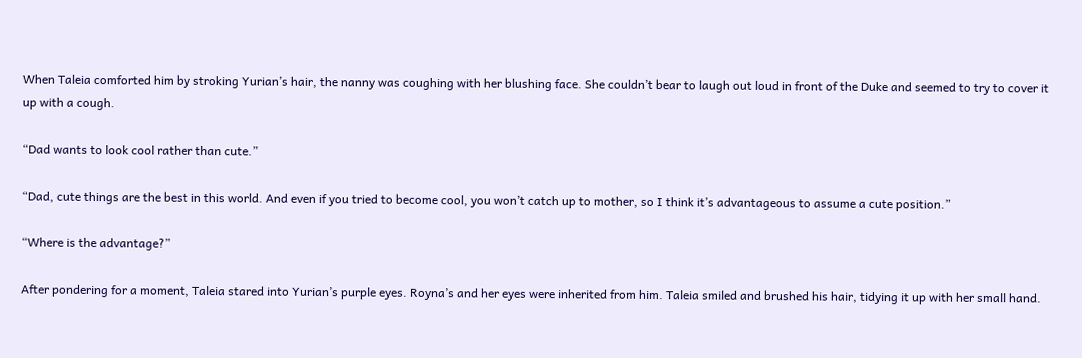When Taleia comforted him by stroking Yurian’s hair, the nanny was coughing with her blushing face. She couldn’t bear to laugh out loud in front of the Duke and seemed to try to cover it up with a cough.

“Dad wants to look cool rather than cute.”

“Dad, cute things are the best in this world. And even if you tried to become cool, you won’t catch up to mother, so I think it’s advantageous to assume a cute position.”

“Where is the advantage?”

After pondering for a moment, Taleia stared into Yurian’s purple eyes. Royna’s and her eyes were inherited from him. Taleia smiled and brushed his hair, tidying it up with her small hand.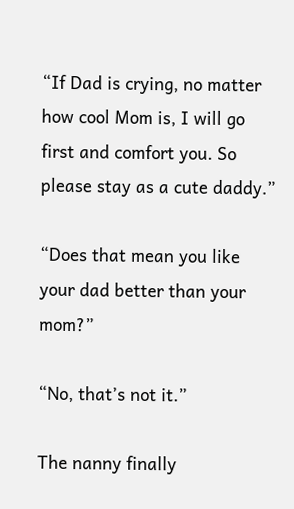“If Dad is crying, no matter how cool Mom is, I will go first and comfort you. So please stay as a cute daddy.”

“Does that mean you like your dad better than your mom?”

“No, that’s not it.”

The nanny finally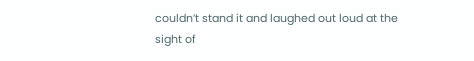couldn’t stand it and laughed out loud at the sight of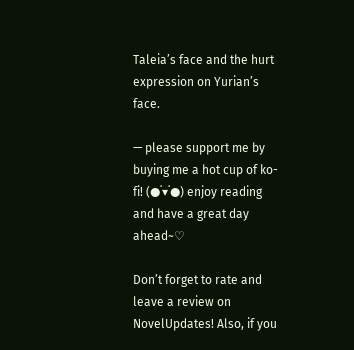Taleia’s face and the hurt expression on Yurian’s face.

— please support me by buying me a hot cup of ko-fi! (●˙▾˙●) enjoy reading and have a great day ahead~♡

Don’t forget to rate and leave a review on NovelUpdates! Also, if you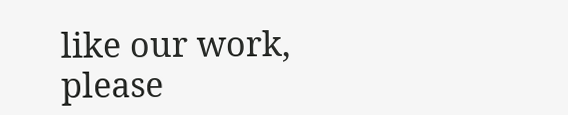like our work, please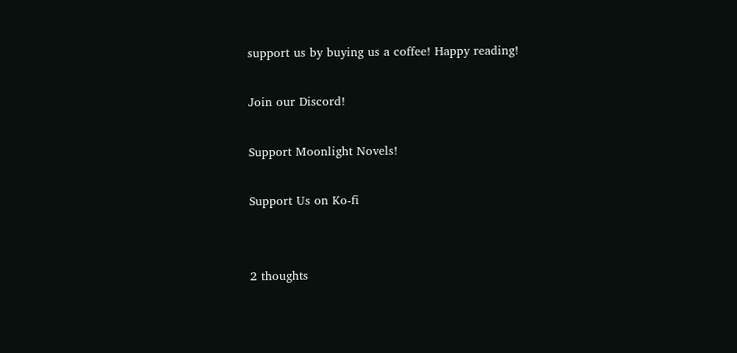support us by buying us a coffee! Happy reading!

Join our Discord!

Support Moonlight Novels!

Support Us on Ko-fi


2 thoughts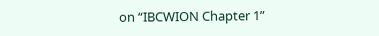on “IBCWION Chapter 1”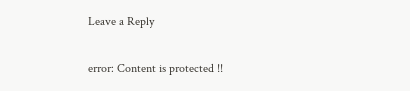Leave a Reply

error: Content is protected !!